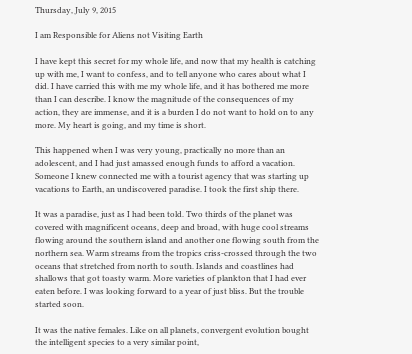Thursday, July 9, 2015

I am Responsible for Aliens not Visiting Earth

I have kept this secret for my whole life, and now that my health is catching up with me, I want to confess, and to tell anyone who cares about what I did. I have carried this with me my whole life, and it has bothered me more than I can describe. I know the magnitude of the consequences of my action, they are immense, and it is a burden I do not want to hold on to any more. My heart is going, and my time is short.

This happened when I was very young, practically no more than an adolescent, and I had just amassed enough funds to afford a vacation. Someone I knew connected me with a tourist agency that was starting up vacations to Earth, an undiscovered paradise. I took the first ship there.

It was a paradise, just as I had been told. Two thirds of the planet was covered with magnificent oceans, deep and broad, with huge cool streams flowing around the southern island and another one flowing south from the northern sea. Warm streams from the tropics criss-crossed through the two oceans that stretched from north to south. Islands and coastlines had shallows that got toasty warm. More varieties of plankton that I had ever eaten before. I was looking forward to a year of just bliss. But the trouble started soon.

It was the native females. Like on all planets, convergent evolution bought the intelligent species to a very similar point,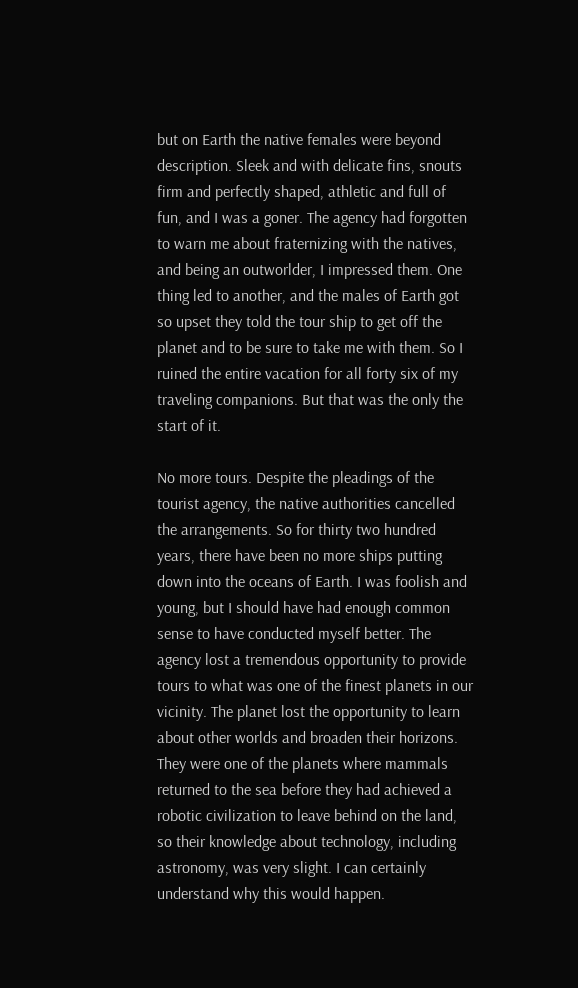but on Earth the native females were beyond description. Sleek and with delicate fins, snouts firm and perfectly shaped, athletic and full of fun, and I was a goner. The agency had forgotten to warn me about fraternizing with the natives, and being an outworlder, I impressed them. One thing led to another, and the males of Earth got so upset they told the tour ship to get off the planet and to be sure to take me with them. So I ruined the entire vacation for all forty six of my traveling companions. But that was the only the start of it.

No more tours. Despite the pleadings of the tourist agency, the native authorities cancelled the arrangements. So for thirty two hundred years, there have been no more ships putting down into the oceans of Earth. I was foolish and young, but I should have had enough common sense to have conducted myself better. The agency lost a tremendous opportunity to provide tours to what was one of the finest planets in our vicinity. The planet lost the opportunity to learn about other worlds and broaden their horizons. They were one of the planets where mammals returned to the sea before they had achieved a robotic civilization to leave behind on the land, so their knowledge about technology, including astronomy, was very slight. I can certainly understand why this would happen.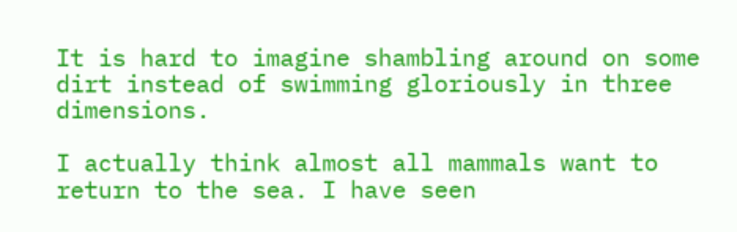It is hard to imagine shambling around on some dirt instead of swimming gloriously in three dimensions.

I actually think almost all mammals want to return to the sea. I have seen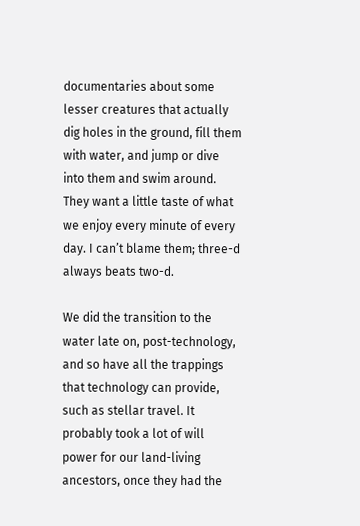documentaries about some lesser creatures that actually dig holes in the ground, fill them with water, and jump or dive into them and swim around. They want a little taste of what we enjoy every minute of every day. I can’t blame them; three-d always beats two-d.

We did the transition to the water late on, post-technology, and so have all the trappings that technology can provide, such as stellar travel. It probably took a lot of will power for our land-living ancestors, once they had the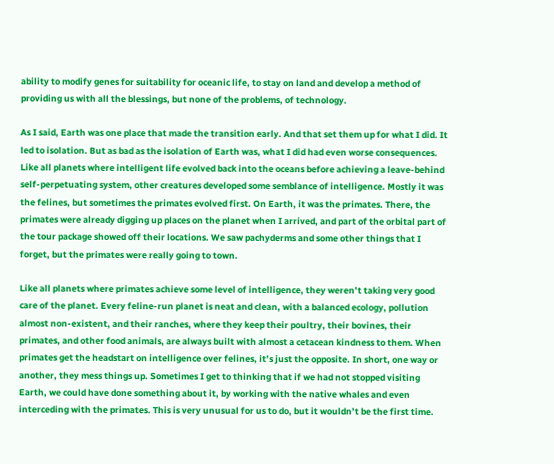ability to modify genes for suitability for oceanic life, to stay on land and develop a method of providing us with all the blessings, but none of the problems, of technology.

As I said, Earth was one place that made the transition early. And that set them up for what I did. It led to isolation. But as bad as the isolation of Earth was, what I did had even worse consequences. Like all planets where intelligent life evolved back into the oceans before achieving a leave-behind self-perpetuating system, other creatures developed some semblance of intelligence. Mostly it was the felines, but sometimes the primates evolved first. On Earth, it was the primates. There, the primates were already digging up places on the planet when I arrived, and part of the orbital part of the tour package showed off their locations. We saw pachyderms and some other things that I forget, but the primates were really going to town.

Like all planets where primates achieve some level of intelligence, they weren’t taking very good care of the planet. Every feline-run planet is neat and clean, with a balanced ecology, pollution almost non-existent, and their ranches, where they keep their poultry, their bovines, their primates, and other food animals, are always built with almost a cetacean kindness to them. When primates get the headstart on intelligence over felines, it’s just the opposite. In short, one way or another, they mess things up. Sometimes I get to thinking that if we had not stopped visiting Earth, we could have done something about it, by working with the native whales and even interceding with the primates. This is very unusual for us to do, but it wouldn’t be the first time.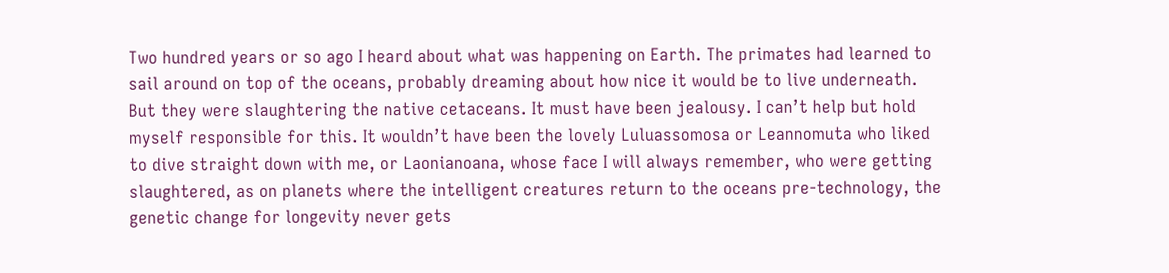Two hundred years or so ago I heard about what was happening on Earth. The primates had learned to sail around on top of the oceans, probably dreaming about how nice it would be to live underneath. But they were slaughtering the native cetaceans. It must have been jealousy. I can’t help but hold myself responsible for this. It wouldn’t have been the lovely Luluassomosa or Leannomuta who liked to dive straight down with me, or Laonianoana, whose face I will always remember, who were getting slaughtered, as on planets where the intelligent creatures return to the oceans pre-technology, the genetic change for longevity never gets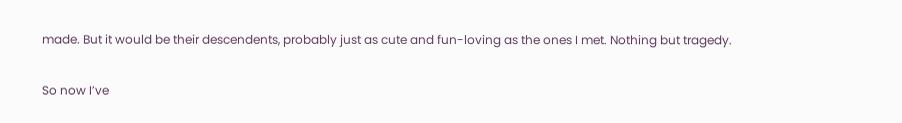made. But it would be their descendents, probably just as cute and fun-loving as the ones I met. Nothing but tragedy.

So now I’ve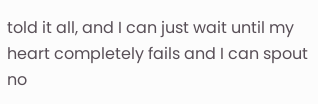told it all, and I can just wait until my heart completely fails and I can spout no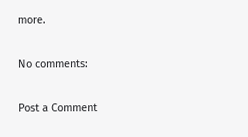more.

No comments:

Post a Comment